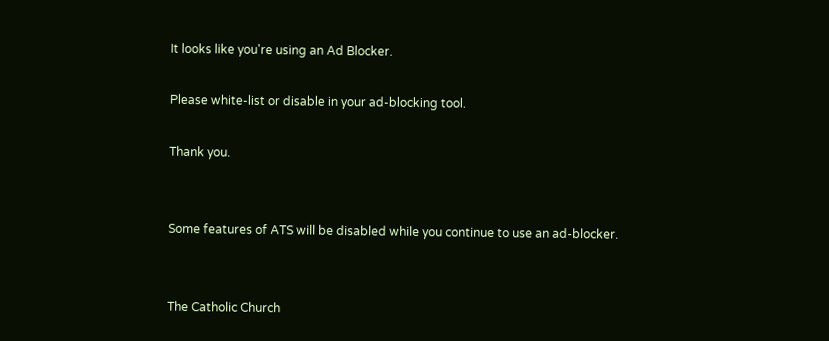It looks like you're using an Ad Blocker.

Please white-list or disable in your ad-blocking tool.

Thank you.


Some features of ATS will be disabled while you continue to use an ad-blocker.


The Catholic Church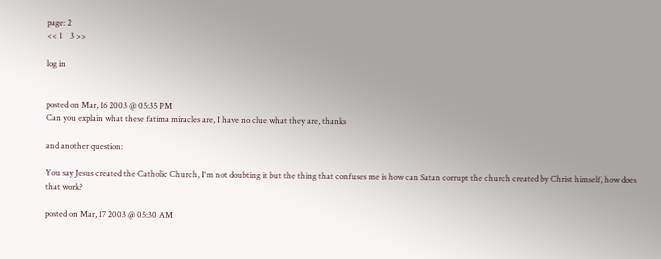page: 2
<< 1    3 >>

log in


posted on Mar, 16 2003 @ 05:35 PM
Can you explain what these fatima miracles are, I have no clue what they are, thanks

and another question:

You say Jesus created the Catholic Church, I'm not doubting it but the thing that confuses me is how can Satan corrupt the church created by Christ himself, how does that work?

posted on Mar, 17 2003 @ 05:30 AM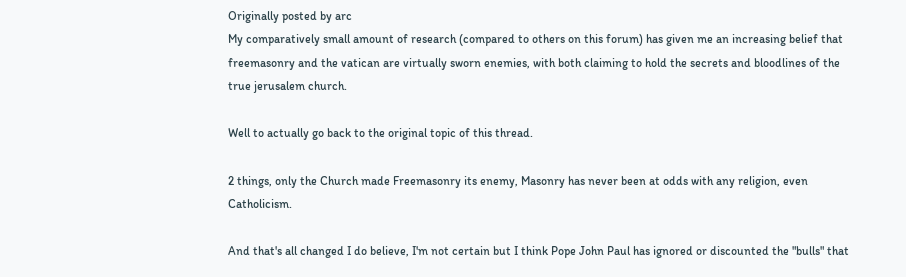Originally posted by arc
My comparatively small amount of research (compared to others on this forum) has given me an increasing belief that freemasonry and the vatican are virtually sworn enemies, with both claiming to hold the secrets and bloodlines of the true jerusalem church.

Well to actually go back to the original topic of this thread.

2 things, only the Church made Freemasonry its enemy, Masonry has never been at odds with any religion, even Catholicism.

And that's all changed I do believe, I'm not certain but I think Pope John Paul has ignored or discounted the "bulls" that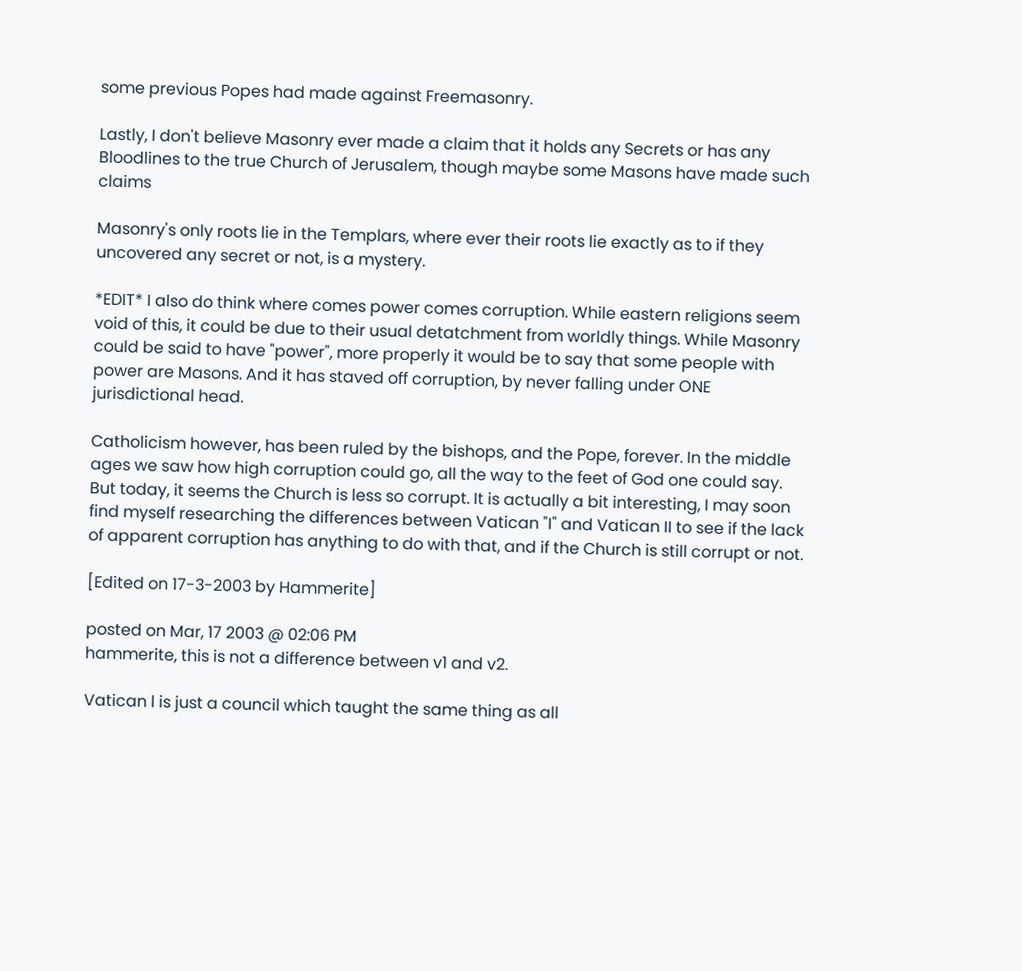some previous Popes had made against Freemasonry.

Lastly, I don't believe Masonry ever made a claim that it holds any Secrets or has any Bloodlines to the true Church of Jerusalem, though maybe some Masons have made such claims

Masonry's only roots lie in the Templars, where ever their roots lie exactly as to if they uncovered any secret or not, is a mystery.

*EDIT* I also do think where comes power comes corruption. While eastern religions seem void of this, it could be due to their usual detatchment from worldly things. While Masonry could be said to have "power", more properly it would be to say that some people with power are Masons. And it has staved off corruption, by never falling under ONE jurisdictional head.

Catholicism however, has been ruled by the bishops, and the Pope, forever. In the middle ages we saw how high corruption could go, all the way to the feet of God one could say. But today, it seems the Church is less so corrupt. It is actually a bit interesting, I may soon find myself researching the differences between Vatican "I" and Vatican II to see if the lack of apparent corruption has anything to do with that, and if the Church is still corrupt or not.

[Edited on 17-3-2003 by Hammerite]

posted on Mar, 17 2003 @ 02:06 PM
hammerite, this is not a difference between v1 and v2.

Vatican l is just a council which taught the same thing as all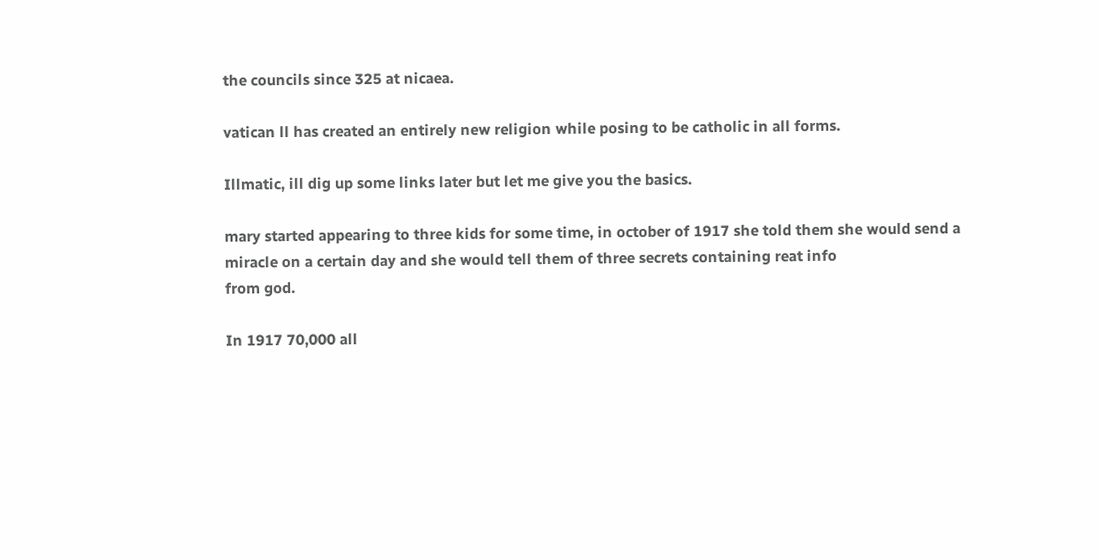the councils since 325 at nicaea.

vatican ll has created an entirely new religion while posing to be catholic in all forms.

Illmatic, ill dig up some links later but let me give you the basics.

mary started appearing to three kids for some time, in october of 1917 she told them she would send a miracle on a certain day and she would tell them of three secrets containing reat info
from god.

In 1917 70,000 all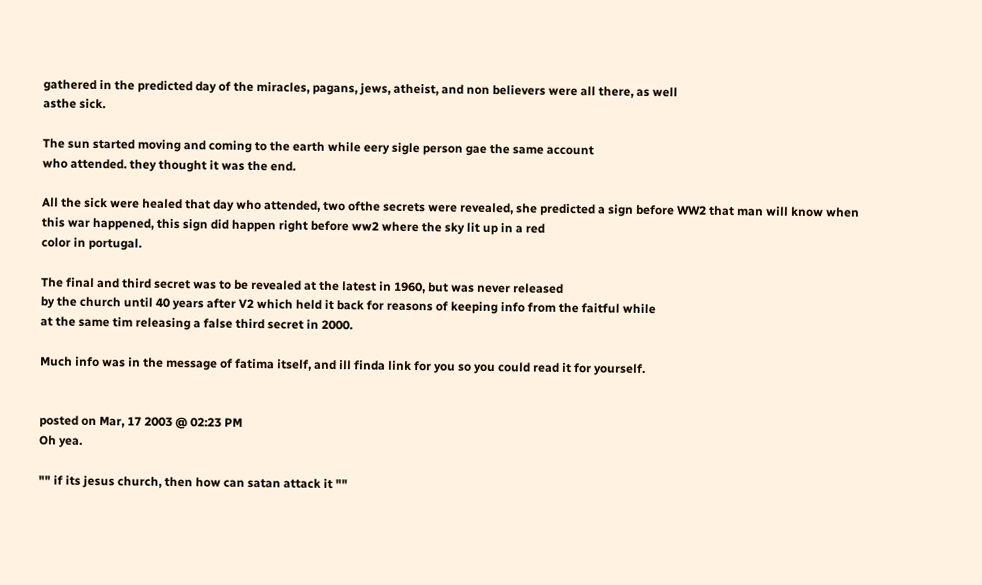gathered in the predicted day of the miracles, pagans, jews, atheist, and non believers were all there, as well
asthe sick.

The sun started moving and coming to the earth while eery sigle person gae the same account
who attended. they thought it was the end.

All the sick were healed that day who attended, two ofthe secrets were revealed, she predicted a sign before WW2 that man will know when this war happened, this sign did happen right before ww2 where the sky lit up in a red
color in portugal.

The final and third secret was to be revealed at the latest in 1960, but was never released
by the church until 40 years after V2 which held it back for reasons of keeping info from the faitful while
at the same tim releasing a false third secret in 2000.

Much info was in the message of fatima itself, and ill finda link for you so you could read it for yourself.


posted on Mar, 17 2003 @ 02:23 PM
Oh yea.

"" if its jesus church, then how can satan attack it ""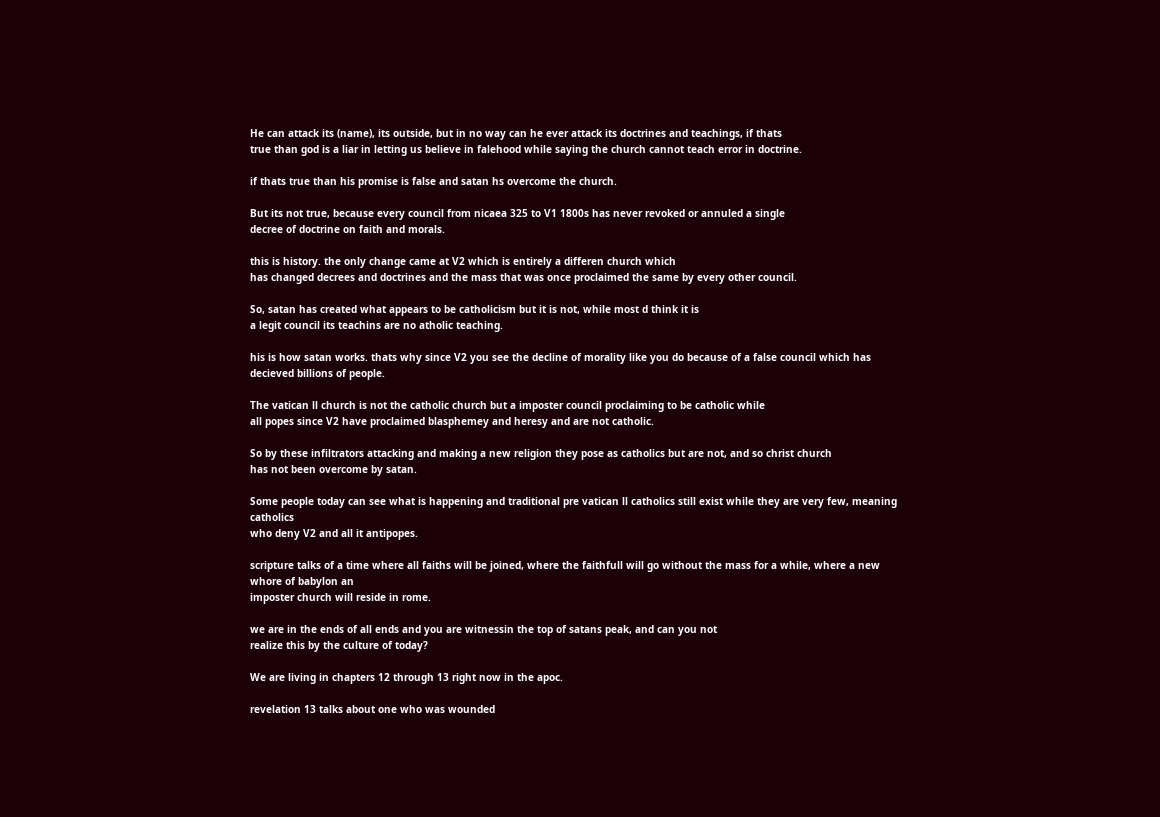He can attack its (name), its outside, but in no way can he ever attack its doctrines and teachings, if thats
true than god is a liar in letting us believe in falehood while saying the church cannot teach error in doctrine.

if thats true than his promise is false and satan hs overcome the church.

But its not true, because every council from nicaea 325 to V1 1800s has never revoked or annuled a single
decree of doctrine on faith and morals.

this is history. the only change came at V2 which is entirely a differen church which
has changed decrees and doctrines and the mass that was once proclaimed the same by every other council.

So, satan has created what appears to be catholicism but it is not, while most d think it is
a legit council its teachins are no atholic teaching.

his is how satan works. thats why since V2 you see the decline of morality like you do because of a false council which has
decieved billions of people.

The vatican ll church is not the catholic church but a imposter council proclaiming to be catholic while
all popes since V2 have proclaimed blasphemey and heresy and are not catholic.

So by these infiltrators attacking and making a new religion they pose as catholics but are not, and so christ church
has not been overcome by satan.

Some people today can see what is happening and traditional pre vatican ll catholics still exist while they are very few, meaning catholics
who deny V2 and all it antipopes.

scripture talks of a time where all faiths will be joined, where the faithfull will go without the mass for a while, where a new whore of babylon an
imposter church will reside in rome.

we are in the ends of all ends and you are witnessin the top of satans peak, and can you not
realize this by the culture of today?

We are living in chapters 12 through 13 right now in the apoc.

revelation 13 talks about one who was wounded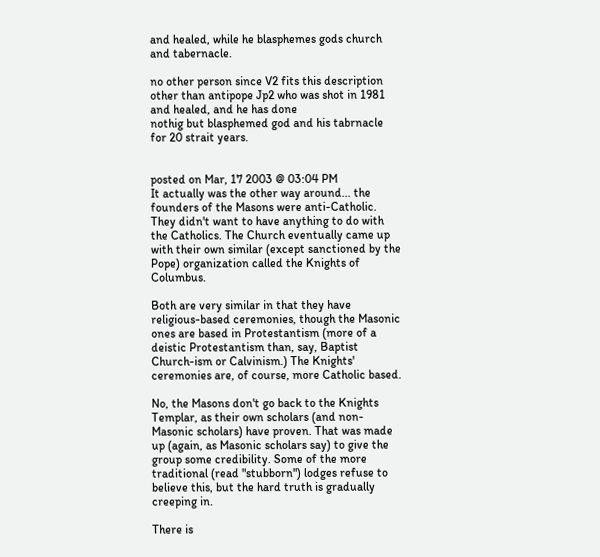and healed, while he blasphemes gods church and tabernacle.

no other person since V2 fits this description other than antipope Jp2 who was shot in 1981 and healed, and he has done
nothig but blasphemed god and his tabrnacle for 20 strait years.


posted on Mar, 17 2003 @ 03:04 PM
It actually was the other way around... the founders of the Masons were anti-Catholic. They didn't want to have anything to do with the Catholics. The Church eventually came up with their own similar (except sanctioned by the Pope) organization called the Knights of Columbus.

Both are very similar in that they have religious-based ceremonies, though the Masonic ones are based in Protestantism (more of a deistic Protestantism than, say, Baptist Church-ism or Calvinism.) The Knights' ceremonies are, of course, more Catholic based.

No, the Masons don't go back to the Knights Templar, as their own scholars (and non-Masonic scholars) have proven. That was made up (again, as Masonic scholars say) to give the group some credibility. Some of the more traditional (read "stubborn") lodges refuse to believe this, but the hard truth is gradually creeping in.

There is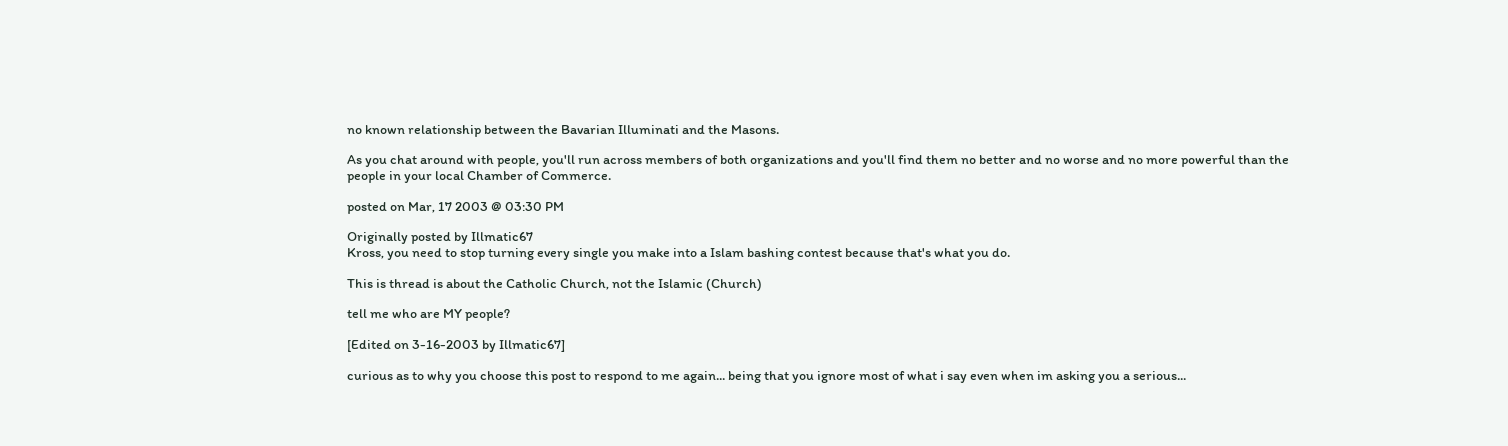no known relationship between the Bavarian Illuminati and the Masons.

As you chat around with people, you'll run across members of both organizations and you'll find them no better and no worse and no more powerful than the people in your local Chamber of Commerce.

posted on Mar, 17 2003 @ 03:30 PM

Originally posted by Illmatic67
Kross, you need to stop turning every single you make into a Islam bashing contest because that's what you do.

This is thread is about the Catholic Church, not the Islamic (Church)

tell me who are MY people?

[Edited on 3-16-2003 by Illmatic67]

curious as to why you choose this post to respond to me again... being that you ignore most of what i say even when im asking you a serious...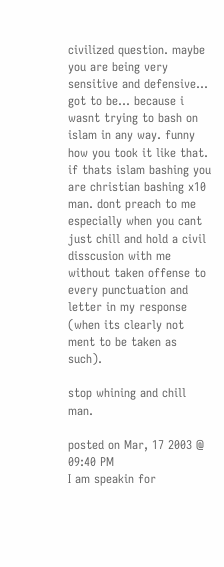civilized question. maybe you are being very sensitive and defensive... got to be... because i wasnt trying to bash on islam in any way. funny how you took it like that. if thats islam bashing you are christian bashing x10 man. dont preach to me especially when you cant just chill and hold a civil disscusion with me without taken offense to every punctuation and letter in my response (when its clearly not ment to be taken as such).

stop whining and chill man.

posted on Mar, 17 2003 @ 09:40 PM
I am speakin for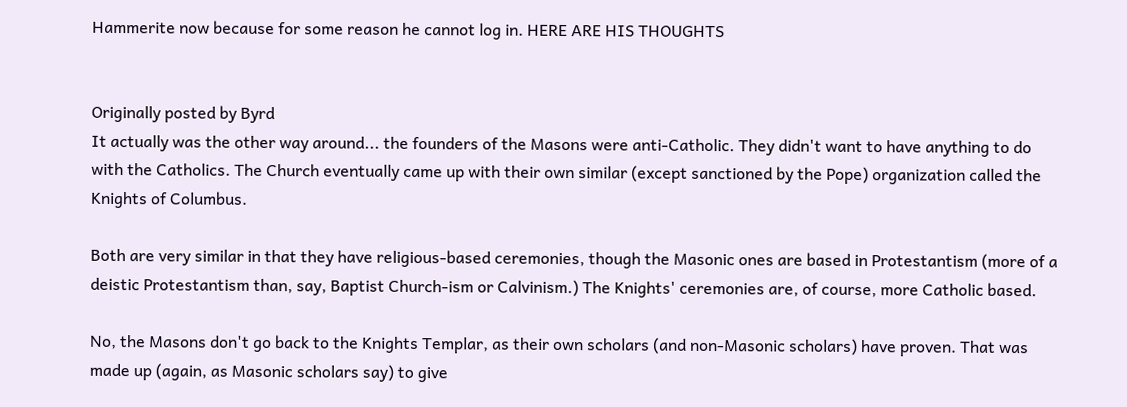Hammerite now because for some reason he cannot log in. HERE ARE HIS THOUGHTS


Originally posted by Byrd
It actually was the other way around... the founders of the Masons were anti-Catholic. They didn't want to have anything to do with the Catholics. The Church eventually came up with their own similar (except sanctioned by the Pope) organization called the Knights of Columbus.

Both are very similar in that they have religious-based ceremonies, though the Masonic ones are based in Protestantism (more of a deistic Protestantism than, say, Baptist Church-ism or Calvinism.) The Knights' ceremonies are, of course, more Catholic based.

No, the Masons don't go back to the Knights Templar, as their own scholars (and non-Masonic scholars) have proven. That was made up (again, as Masonic scholars say) to give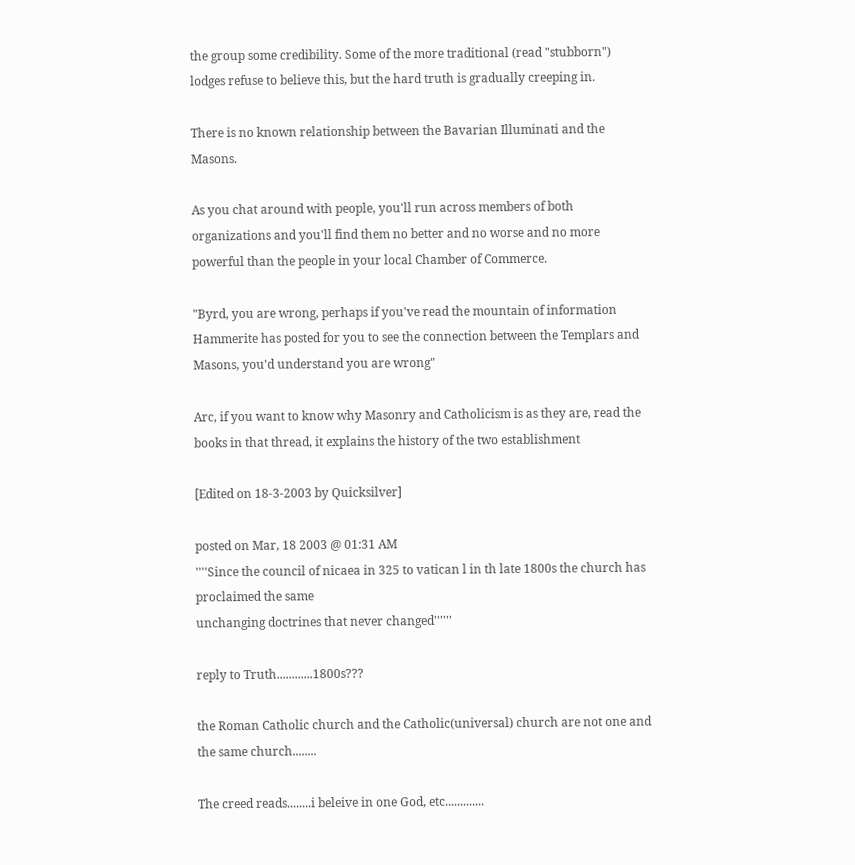the group some credibility. Some of the more traditional (read "stubborn") lodges refuse to believe this, but the hard truth is gradually creeping in.

There is no known relationship between the Bavarian Illuminati and the Masons.

As you chat around with people, you'll run across members of both organizations and you'll find them no better and no worse and no more powerful than the people in your local Chamber of Commerce.

"Byrd, you are wrong, perhaps if you've read the mountain of information Hammerite has posted for you to see the connection between the Templars and Masons, you'd understand you are wrong"

Arc, if you want to know why Masonry and Catholicism is as they are, read the books in that thread, it explains the history of the two establishment

[Edited on 18-3-2003 by Quicksilver]

posted on Mar, 18 2003 @ 01:31 AM
''''Since the council of nicaea in 325 to vatican l in th late 1800s the church has proclaimed the same
unchanging doctrines that never changed''''''

reply to Truth............1800s???

the Roman Catholic church and the Catholic(universal) church are not one and the same church........

The creed reads........i beleive in one God, etc.............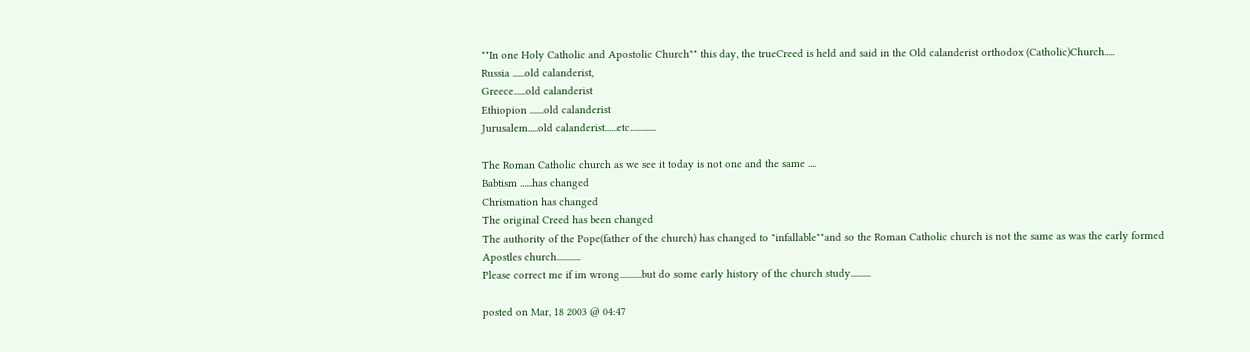""In one Holy Catholic and Apostolic Church"" this day, the trueCreed is held and said in the Old calanderist orthodox (Catholic)Church.....
Russia ......old calanderist,
Greece......old calanderist
Ethiopion .......old calanderist
Jurusalem.....old calanderist......etc.............

The Roman Catholic church as we see it today is not one and the same ....
Babtism ......has changed
Chrismation has changed
The original Creed has been changed
The authority of the Pope(father of the church) has changed to "infallable""and so the Roman Catholic church is not the same as was the early formed Apostles church............
Please correct me if im wrong...........but do some early history of the church study..........

posted on Mar, 18 2003 @ 04:47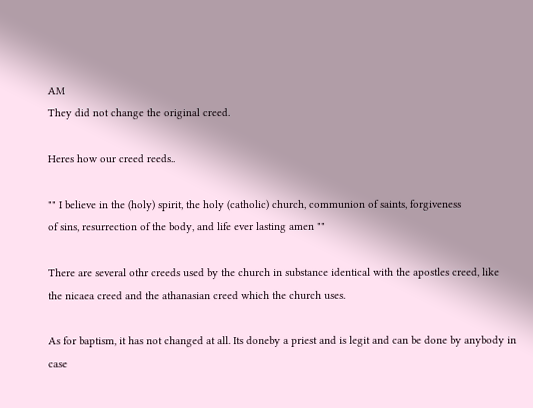AM
They did not change the original creed.

Heres how our creed reeds..

"" I believe in the (holy) spirit, the holy (catholic) church, communion of saints, forgiveness
of sins, resurrection of the body, and life ever lasting amen ""

There are several othr creeds used by the church in substance identical with the apostles creed, like
the nicaea creed and the athanasian creed which the church uses.

As for baptism, it has not changed at all. Its doneby a priest and is legit and can be done by anybody in case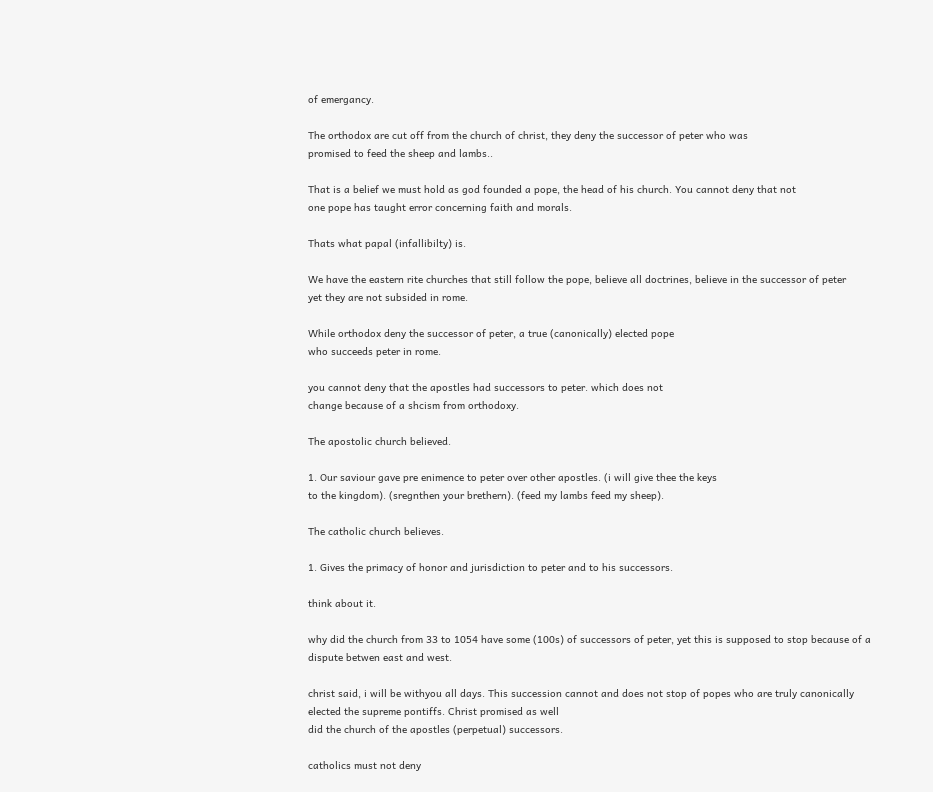of emergancy.

The orthodox are cut off from the church of christ, they deny the successor of peter who was
promised to feed the sheep and lambs..

That is a belief we must hold as god founded a pope, the head of his church. You cannot deny that not
one pope has taught error concerning faith and morals.

Thats what papal (infallibilty) is.

We have the eastern rite churches that still follow the pope, believe all doctrines, believe in the successor of peter
yet they are not subsided in rome.

While orthodox deny the successor of peter, a true (canonically) elected pope
who succeeds peter in rome.

you cannot deny that the apostles had successors to peter. which does not
change because of a shcism from orthodoxy.

The apostolic church believed.

1. Our saviour gave pre enimence to peter over other apostles. (i will give thee the keys
to the kingdom). (sregnthen your brethern). (feed my lambs feed my sheep).

The catholic church believes.

1. Gives the primacy of honor and jurisdiction to peter and to his successors.

think about it.

why did the church from 33 to 1054 have some (100s) of successors of peter, yet this is supposed to stop because of a dispute betwen east and west.

christ said, i will be withyou all days. This succession cannot and does not stop of popes who are truly canonically elected the supreme pontiffs. Christ promised as well
did the church of the apostles (perpetual) successors.

catholics must not deny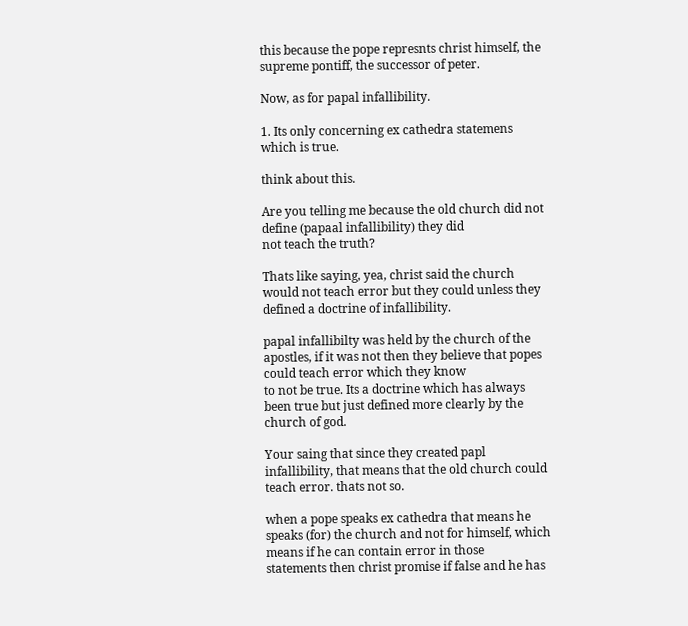this because the pope represnts christ himself, the supreme pontiff, the successor of peter.

Now, as for papal infallibility.

1. Its only concerning ex cathedra statemens which is true.

think about this.

Are you telling me because the old church did not define (papaal infallibility) they did
not teach the truth?

Thats like saying, yea, christ said the church would not teach error but they could unless they defined a doctrine of infallibility.

papal infallibilty was held by the church of the apostles, if it was not then they believe that popes could teach error which they know
to not be true. Its a doctrine which has always been true but just defined more clearly by the church of god.

Your saing that since they created papl infallibility, that means that the old church could teach error. thats not so.

when a pope speaks ex cathedra that means he speaks (for) the church and not for himself, which means if he can contain error in those
statements then christ promise if false and he has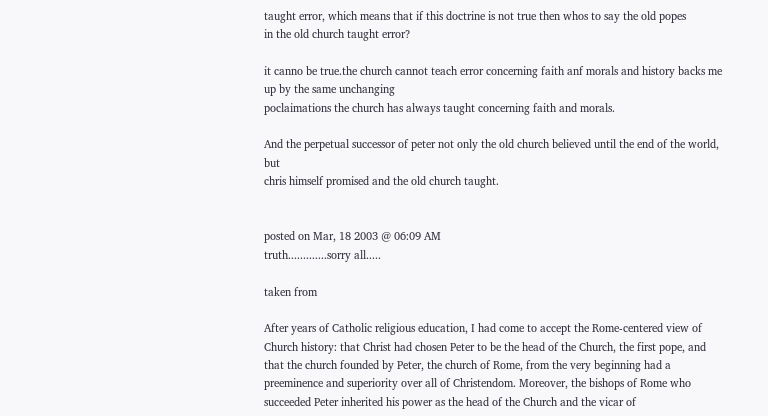taught error, which means that if this doctrine is not true then whos to say the old popes
in the old church taught error?

it canno be true.the church cannot teach error concerning faith anf morals and history backs me up by the same unchanging
poclaimations the church has always taught concerning faith and morals.

And the perpetual successor of peter not only the old church believed until the end of the world, but
chris himself promised and the old church taught.


posted on Mar, 18 2003 @ 06:09 AM
truth.............sorry all.....

taken from

After years of Catholic religious education, I had come to accept the Rome-centered view of Church history: that Christ had chosen Peter to be the head of the Church, the first pope, and that the church founded by Peter, the church of Rome, from the very beginning had a preeminence and superiority over all of Christendom. Moreover, the bishops of Rome who succeeded Peter inherited his power as the head of the Church and the vicar of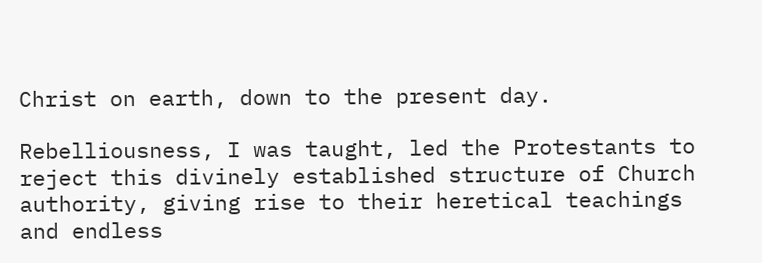Christ on earth, down to the present day.

Rebelliousness, I was taught, led the Protestants to reject this divinely established structure of Church authority, giving rise to their heretical teachings and endless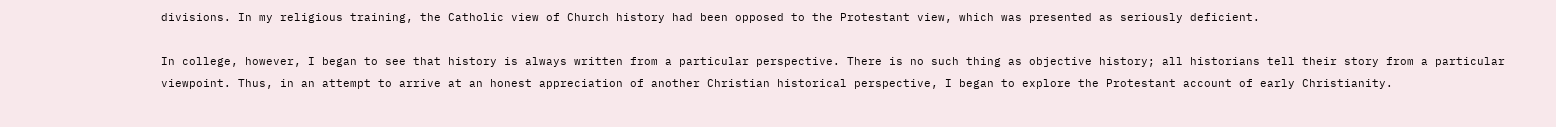divisions. In my religious training, the Catholic view of Church history had been opposed to the Protestant view, which was presented as seriously deficient.

In college, however, I began to see that history is always written from a particular perspective. There is no such thing as objective history; all historians tell their story from a particular viewpoint. Thus, in an attempt to arrive at an honest appreciation of another Christian historical perspective, I began to explore the Protestant account of early Christianity.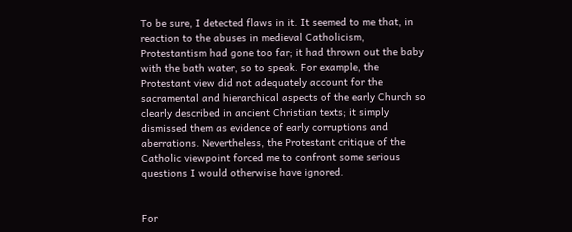To be sure, I detected flaws in it. It seemed to me that, in reaction to the abuses in medieval Catholicism, Protestantism had gone too far; it had thrown out the baby with the bath water, so to speak. For example, the Protestant view did not adequately account for the sacramental and hierarchical aspects of the early Church so clearly described in ancient Christian texts; it simply dismissed them as evidence of early corruptions and aberrations. Nevertheless, the Protestant critique of the Catholic viewpoint forced me to confront some serious questions I would otherwise have ignored.


For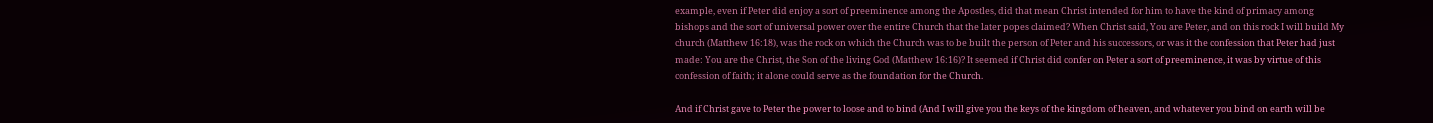example, even if Peter did enjoy a sort of preeminence among the Apostles, did that mean Christ intended for him to have the kind of primacy among bishops and the sort of universal power over the entire Church that the later popes claimed? When Christ said, You are Peter, and on this rock I will build My church (Matthew 16:18), was the rock on which the Church was to be built the person of Peter and his successors, or was it the confession that Peter had just made: You are the Christ, the Son of the living God (Matthew 16:16)? It seemed if Christ did confer on Peter a sort of preeminence, it was by virtue of this confession of faith; it alone could serve as the foundation for the Church.

And if Christ gave to Peter the power to loose and to bind (And I will give you the keys of the kingdom of heaven, and whatever you bind on earth will be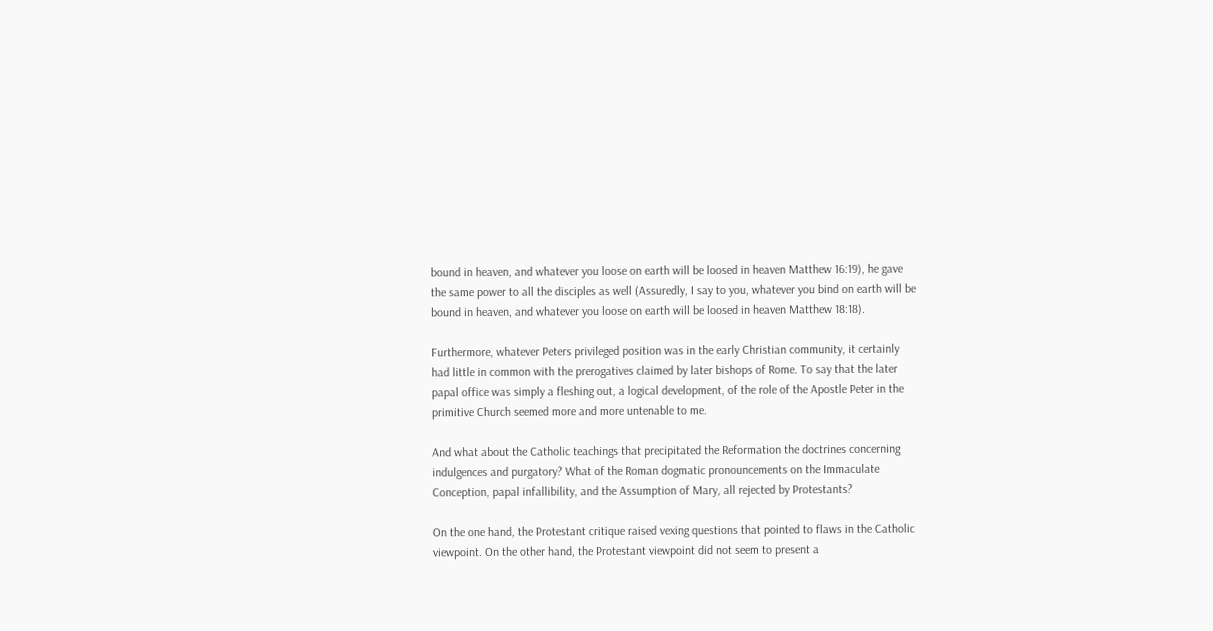bound in heaven, and whatever you loose on earth will be loosed in heaven Matthew 16:19), he gave the same power to all the disciples as well (Assuredly, I say to you, whatever you bind on earth will be bound in heaven, and whatever you loose on earth will be loosed in heaven Matthew 18:18).

Furthermore, whatever Peters privileged position was in the early Christian community, it certainly had little in common with the prerogatives claimed by later bishops of Rome. To say that the later papal office was simply a fleshing out, a logical development, of the role of the Apostle Peter in the primitive Church seemed more and more untenable to me.

And what about the Catholic teachings that precipitated the Reformation the doctrines concerning indulgences and purgatory? What of the Roman dogmatic pronouncements on the Immaculate Conception, papal infallibility, and the Assumption of Mary, all rejected by Protestants?

On the one hand, the Protestant critique raised vexing questions that pointed to flaws in the Catholic viewpoint. On the other hand, the Protestant viewpoint did not seem to present a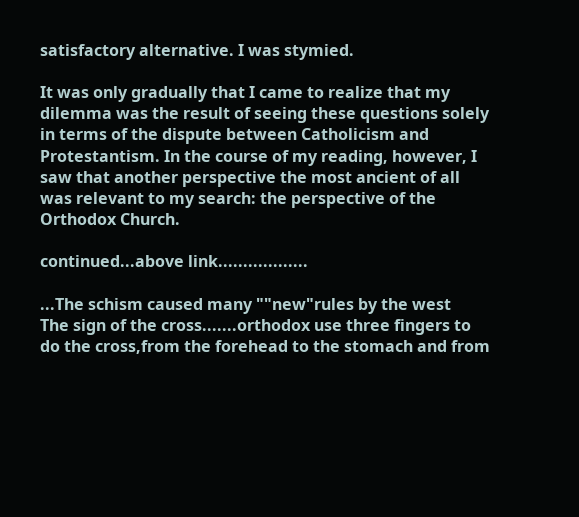satisfactory alternative. I was stymied.

It was only gradually that I came to realize that my dilemma was the result of seeing these questions solely in terms of the dispute between Catholicism and Protestantism. In the course of my reading, however, I saw that another perspective the most ancient of all was relevant to my search: the perspective of the Orthodox Church.

continued...above link..................

...The schism caused many ""new"rules by the west
The sign of the cross.......orthodox use three fingers to do the cross,from the forehead to the stomach and from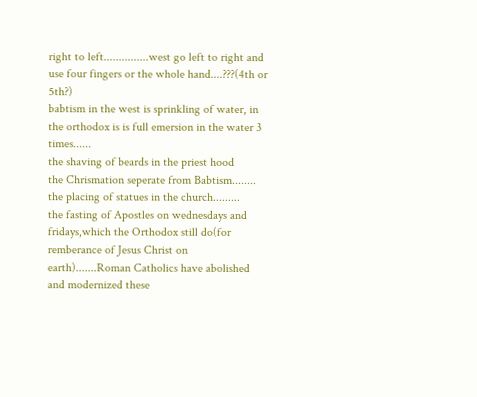right to left...............west go left to right and use four fingers or the whole hand....???(4th or 5th?)
babtism in the west is sprinkling of water, in the orthodox is is full emersion in the water 3 times......
the shaving of beards in the priest hood
the Chrismation seperate from Babtism........
the placing of statues in the church.........
the fasting of Apostles on wednesdays and fridays,which the Orthodox still do(for remberance of Jesus Christ on earth).......Roman Catholics have abolished and modernized these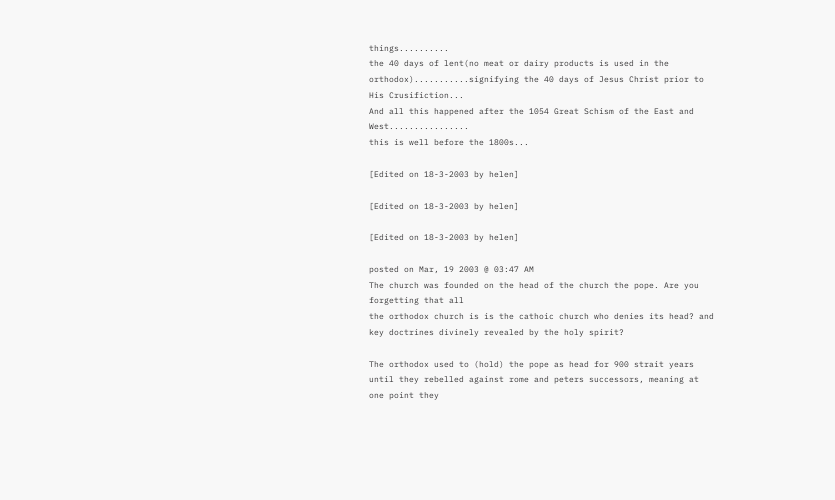things..........
the 40 days of lent(no meat or dairy products is used in the orthodox)...........signifying the 40 days of Jesus Christ prior to His Crusifiction...
And all this happened after the 1054 Great Schism of the East and West................
this is well before the 1800s...

[Edited on 18-3-2003 by helen]

[Edited on 18-3-2003 by helen]

[Edited on 18-3-2003 by helen]

posted on Mar, 19 2003 @ 03:47 AM
The church was founded on the head of the church the pope. Are you forgetting that all
the orthodox church is is the cathoic church who denies its head? and key doctrines divinely revealed by the holy spirit?

The orthodox used to (hold) the pope as head for 900 strait years until they rebelled against rome and peters successors, meaning at one point they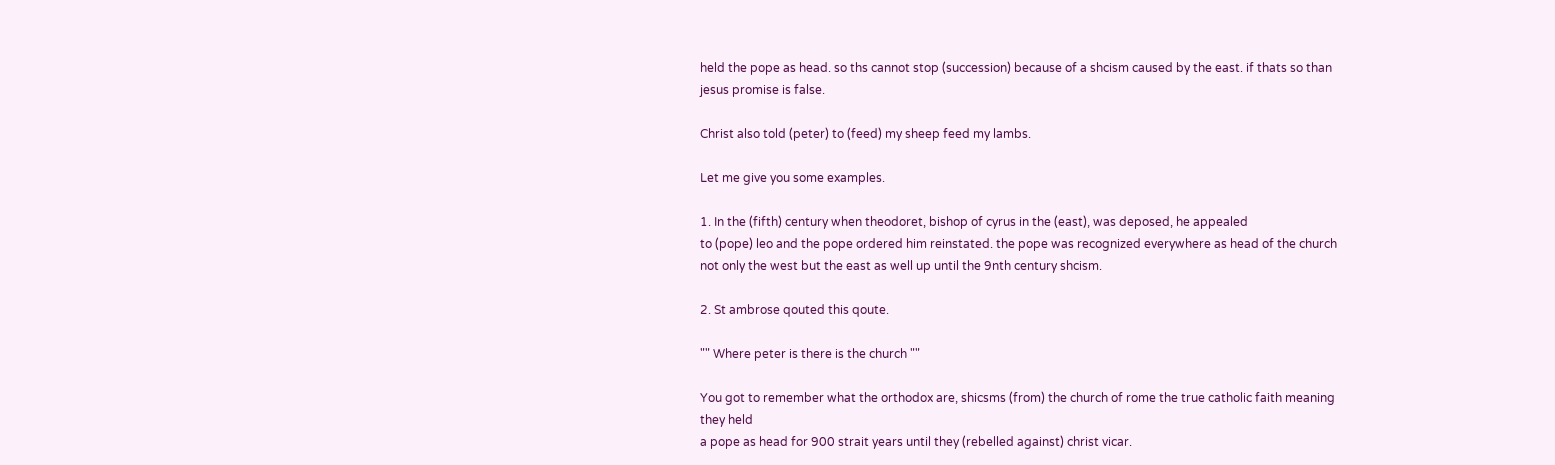held the pope as head. so ths cannot stop (succession) because of a shcism caused by the east. if thats so than jesus promise is false.

Christ also told (peter) to (feed) my sheep feed my lambs.

Let me give you some examples.

1. In the (fifth) century when theodoret, bishop of cyrus in the (east), was deposed, he appealed
to (pope) leo and the pope ordered him reinstated. the pope was recognized everywhere as head of the church
not only the west but the east as well up until the 9nth century shcism.

2. St ambrose qouted this qoute.

"" Where peter is there is the church ""

You got to remember what the orthodox are, shicsms (from) the church of rome the true catholic faith meaning they held
a pope as head for 900 strait years until they (rebelled against) christ vicar.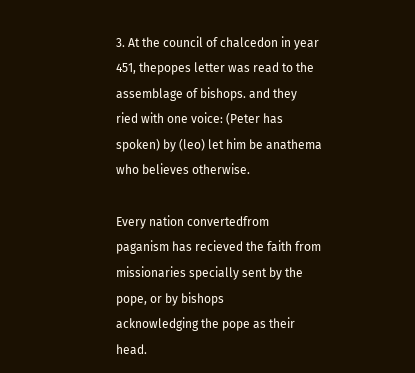3. At the council of chalcedon in year 451, thepopes letter was read to the assemblage of bishops. and they
ried with one voice: (Peter has spoken) by (leo) let him be anathema who believes otherwise.

Every nation convertedfrom paganism has recieved the faith from missionaries specially sent by the pope, or by bishops
acknowledging the pope as their head.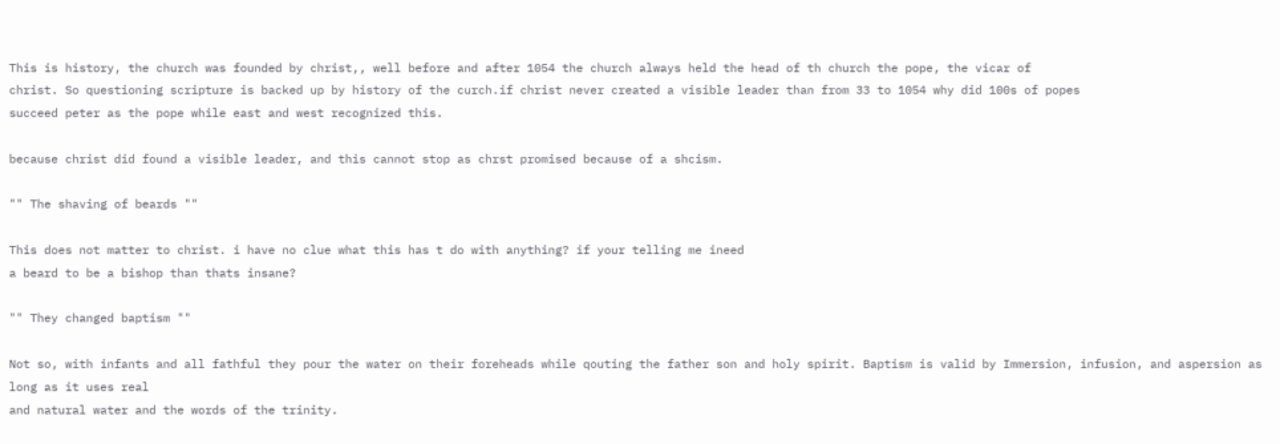This is history, the church was founded by christ,, well before and after 1054 the church always held the head of th church the pope, the vicar of
christ. So questioning scripture is backed up by history of the curch.if christ never created a visible leader than from 33 to 1054 why did 100s of popes
succeed peter as the pope while east and west recognized this.

because christ did found a visible leader, and this cannot stop as chrst promised because of a shcism.

"" The shaving of beards ""

This does not matter to christ. i have no clue what this has t do with anything? if your telling me ineed
a beard to be a bishop than thats insane?

"" They changed baptism ""

Not so, with infants and all fathful they pour the water on their foreheads while qouting the father son and holy spirit. Baptism is valid by Immersion, infusion, and aspersion as long as it uses real
and natural water and the words of the trinity.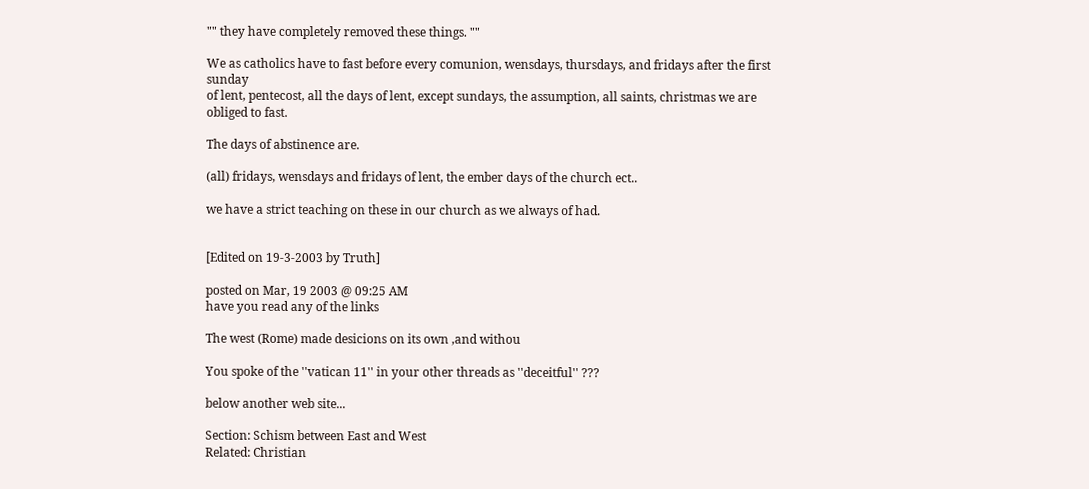"" they have completely removed these things. ""

We as catholics have to fast before every comunion, wensdays, thursdays, and fridays after the first sunday
of lent, pentecost, all the days of lent, except sundays, the assumption, all saints, christmas we are
obliged to fast.

The days of abstinence are.

(all) fridays, wensdays and fridays of lent, the ember days of the church ect..

we have a strict teaching on these in our church as we always of had.


[Edited on 19-3-2003 by Truth]

posted on Mar, 19 2003 @ 09:25 AM
have you read any of the links

The west (Rome) made desicions on its own ,and withou

You spoke of the ''vatican 11'' in your other threads as ''deceitful'' ???

below another web site...

Section: Schism between East and West
Related: Christian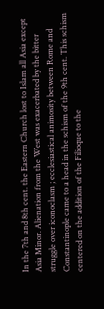In the 7th and 8th cent. the Eastern Church lost to Islam all Asia except Asia Minor. Alienation from the West was exacerbated by the bitter struggle over iconoclasm ; ecclesiastical animosity between Rome and Constantinople came to a head in the schism of the 9th cent. This schism centered on the addition of the Filioque to the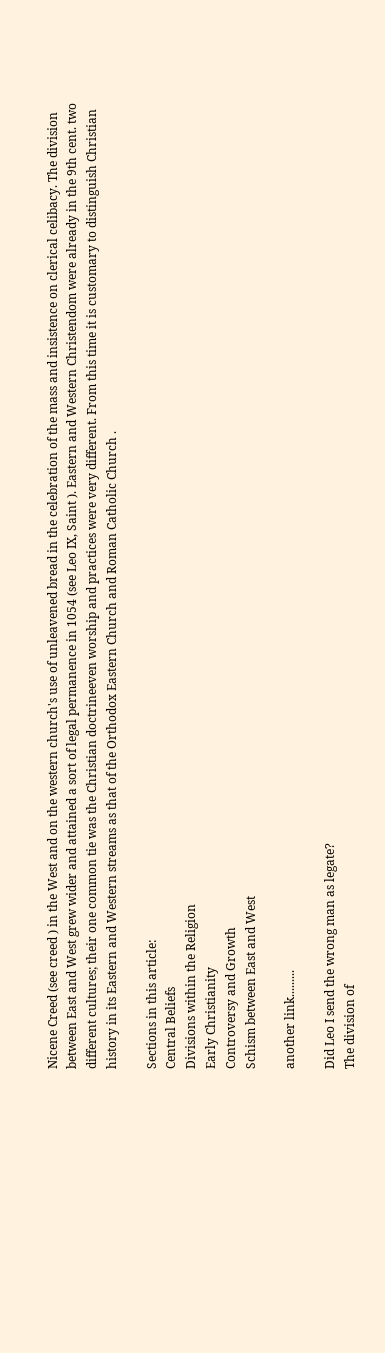Nicene Creed (see creed ) in the West and on the western church's use of unleavened bread in the celebration of the mass and insistence on clerical celibacy. The division between East and West grew wider and attained a sort of legal permanence in 1054 (see Leo IX, Saint ). Eastern and Western Christendom were already in the 9th cent. two different cultures; their one common tie was the Christian doctrineeven worship and practices were very different. From this time it is customary to distinguish Christian history in its Eastern and Western streams as that of the Orthodox Eastern Church and Roman Catholic Church .

Sections in this article:
Central Beliefs
Divisions within the Religion
Early Christianity
Controversy and Growth
Schism between East and West

another link.........

Did Leo I send the wrong man as legate?
The division of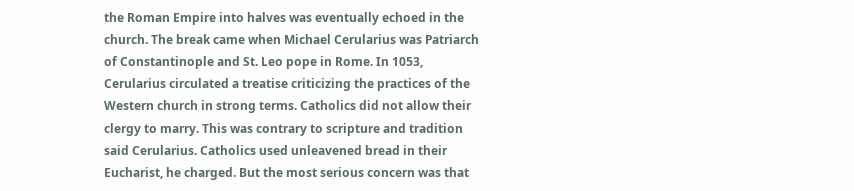the Roman Empire into halves was eventually echoed in the church. The break came when Michael Cerularius was Patriarch of Constantinople and St. Leo pope in Rome. In 1053, Cerularius circulated a treatise criticizing the practices of the Western church in strong terms. Catholics did not allow their clergy to marry. This was contrary to scripture and tradition said Cerularius. Catholics used unleavened bread in their Eucharist, he charged. But the most serious concern was that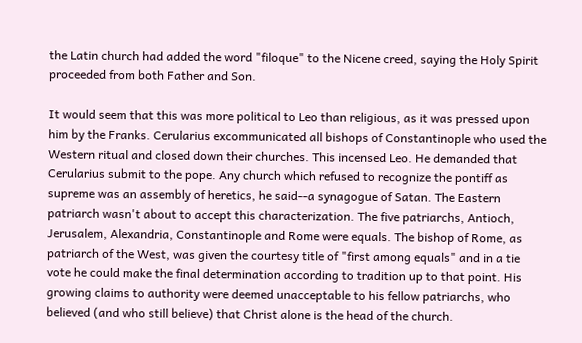the Latin church had added the word "filoque" to the Nicene creed, saying the Holy Spirit proceeded from both Father and Son.

It would seem that this was more political to Leo than religious, as it was pressed upon him by the Franks. Cerularius excommunicated all bishops of Constantinople who used the Western ritual and closed down their churches. This incensed Leo. He demanded that Cerularius submit to the pope. Any church which refused to recognize the pontiff as supreme was an assembly of heretics, he said--a synagogue of Satan. The Eastern patriarch wasn't about to accept this characterization. The five patriarchs, Antioch, Jerusalem, Alexandria, Constantinople and Rome were equals. The bishop of Rome, as patriarch of the West, was given the courtesy title of "first among equals" and in a tie vote he could make the final determination according to tradition up to that point. His growing claims to authority were deemed unacceptable to his fellow patriarchs, who believed (and who still believe) that Christ alone is the head of the church.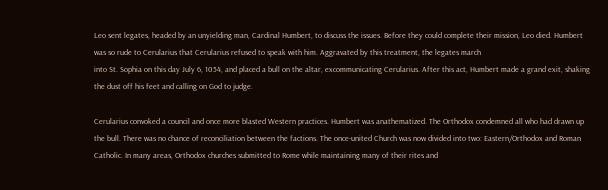Leo sent legates, headed by an unyielding man, Cardinal Humbert, to discuss the issues. Before they could complete their mission, Leo died. Humbert was so rude to Cerularius that Cerularius refused to speak with him. Aggravated by this treatment, the legates march
into St. Sophia on this day July 6, 1054, and placed a bull on the altar, excommunicating Cerularius. After this act, Humbert made a grand exit, shaking the dust off his feet and calling on God to judge.

Cerularius convoked a council and once more blasted Western practices. Humbert was anathematized. The Orthodox condemned all who had drawn up the bull. There was no chance of reconciliation between the factions. The once-united Church was now divided into two: Eastern/Orthodox and Roman Catholic. In many areas, Orthodox churches submitted to Rome while maintaining many of their rites and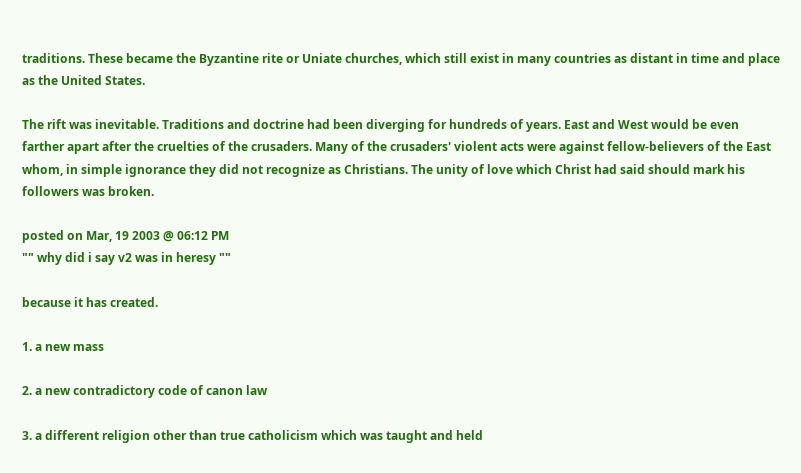traditions. These became the Byzantine rite or Uniate churches, which still exist in many countries as distant in time and place as the United States.

The rift was inevitable. Traditions and doctrine had been diverging for hundreds of years. East and West would be even farther apart after the cruelties of the crusaders. Many of the crusaders' violent acts were against fellow-believers of the East whom, in simple ignorance they did not recognize as Christians. The unity of love which Christ had said should mark his followers was broken.

posted on Mar, 19 2003 @ 06:12 PM
"" why did i say v2 was in heresy ""

because it has created.

1. a new mass

2. a new contradictory code of canon law

3. a different religion other than true catholicism which was taught and held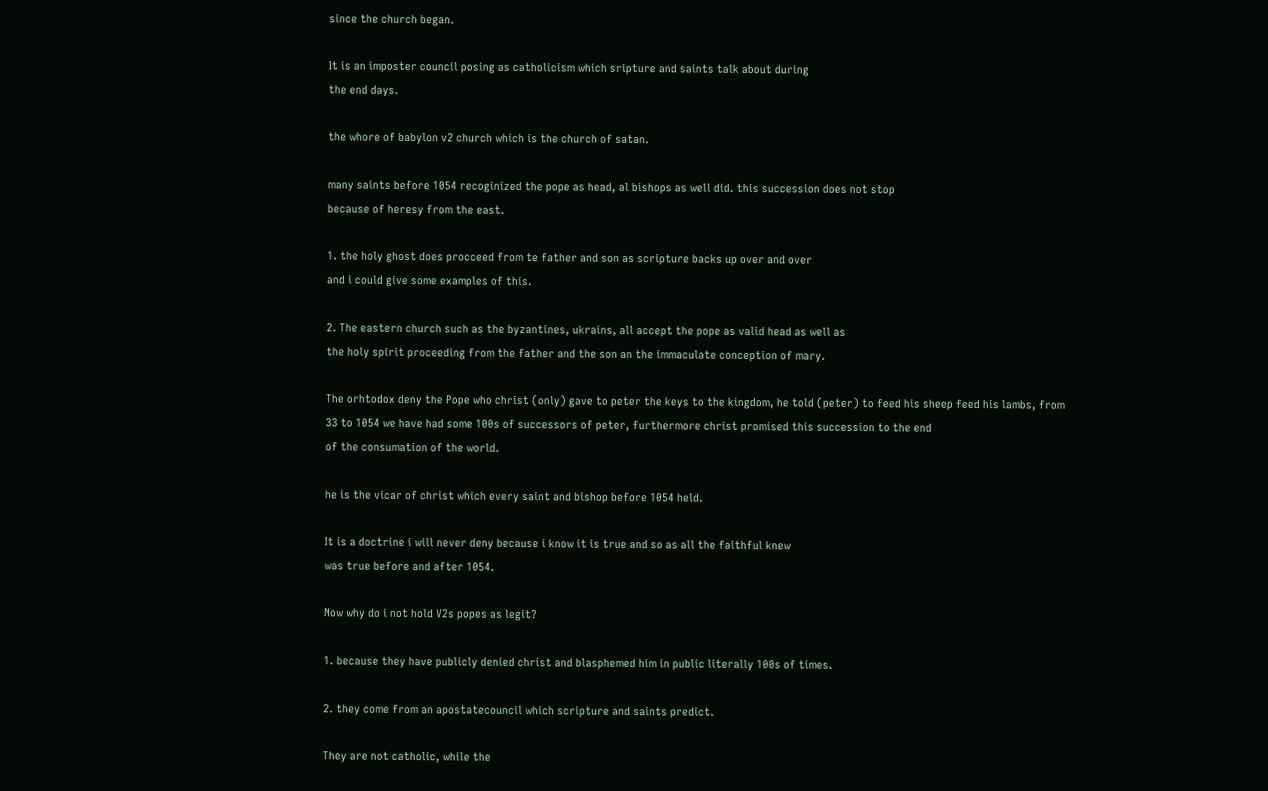since the church began.

It is an imposter council posing as catholicism which sripture and saints talk about during
the end days.

the whore of babylon v2 church which is the church of satan.

many saints before 1054 recoginized the pope as head, al bishops as well did. this succession does not stop
because of heresy from the east.

1. the holy ghost does procceed from te father and son as scripture backs up over and over
and i could give some examples of this.

2. The eastern church such as the byzantines, ukrains, all accept the pope as valid head as well as
the holy spirit proceeding from the father and the son an the immaculate conception of mary.

The orhtodox deny the Pope who christ (only) gave to peter the keys to the kingdom, he told (peter) to feed his sheep feed his lambs, from
33 to 1054 we have had some 100s of successors of peter, furthermore christ promised this succession to the end
of the consumation of the world.

he is the vicar of christ which every saint and bishop before 1054 held.

It is a doctrine i will never deny because i know it is true and so as all the faithful knew
was true before and after 1054.

Now why do i not hold V2s popes as legit?

1. because they have publicly denied christ and blasphemed him in public literally 100s of times.

2. they come from an apostatecouncil which scripture and saints predict.

They are not catholic, while the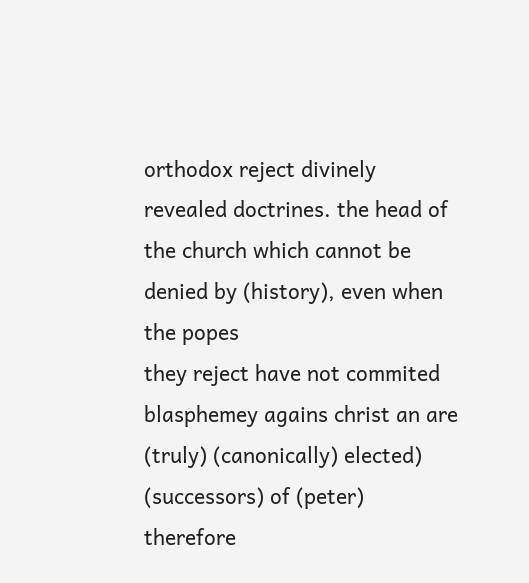orthodox reject divinely revealed doctrines. the head of the church which cannot be denied by (history), even when the popes
they reject have not commited blasphemey agains christ an are (truly) (canonically) elected) (successors) of (peter) therefore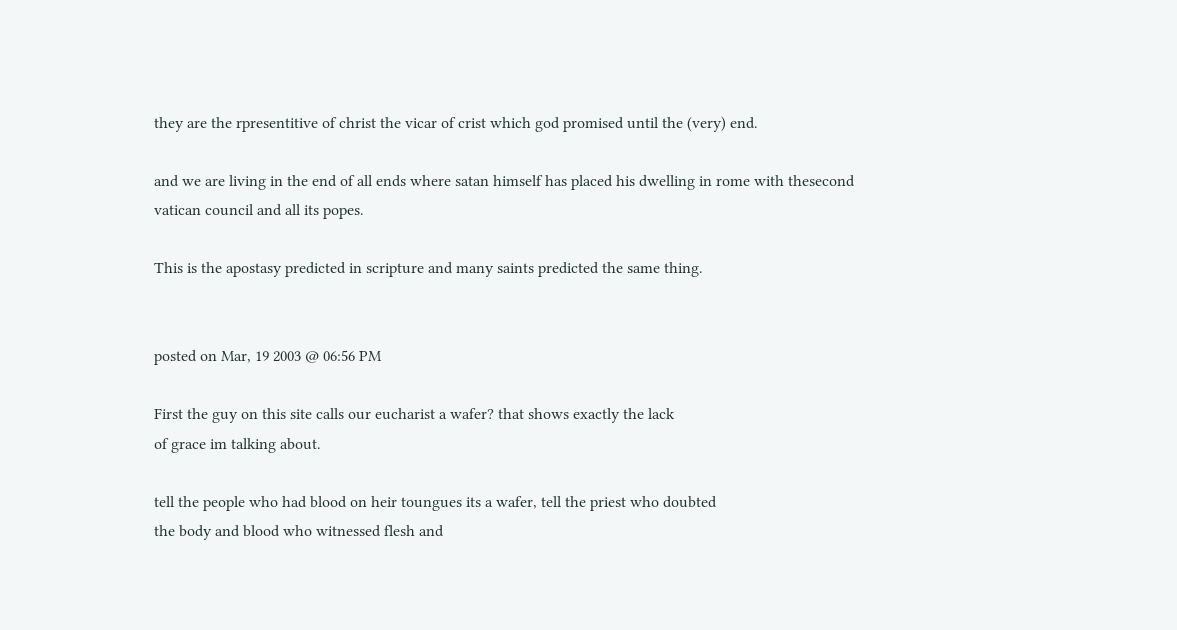they are the rpresentitive of christ the vicar of crist which god promised until the (very) end.

and we are living in the end of all ends where satan himself has placed his dwelling in rome with thesecond
vatican council and all its popes.

This is the apostasy predicted in scripture and many saints predicted the same thing.


posted on Mar, 19 2003 @ 06:56 PM

First the guy on this site calls our eucharist a wafer? that shows exactly the lack
of grace im talking about.

tell the people who had blood on heir toungues its a wafer, tell the priest who doubted
the body and blood who witnessed flesh and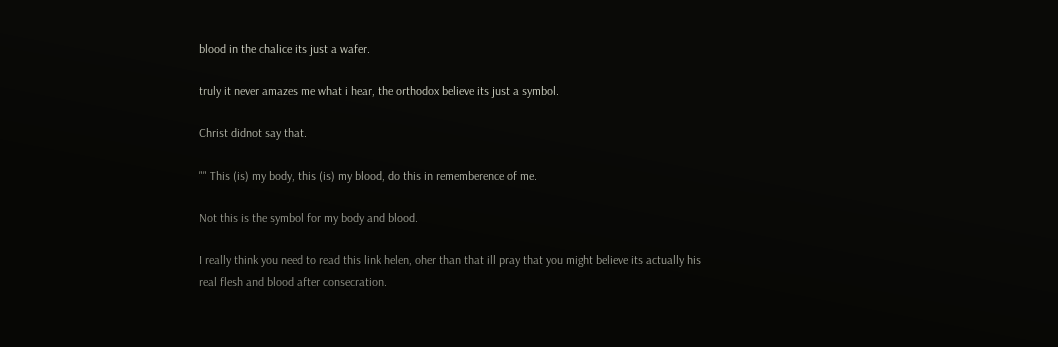blood in the chalice its just a wafer.

truly it never amazes me what i hear, the orthodox believe its just a symbol.

Christ didnot say that.

"" This (is) my body, this (is) my blood, do this in rememberence of me.

Not this is the symbol for my body and blood.

I really think you need to read this link helen, oher than that ill pray that you might believe its actually his
real flesh and blood after consecration.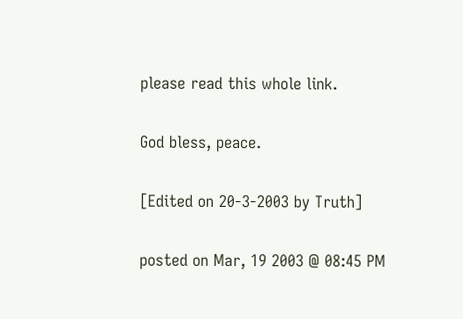please read this whole link.

God bless, peace.

[Edited on 20-3-2003 by Truth]

posted on Mar, 19 2003 @ 08:45 PM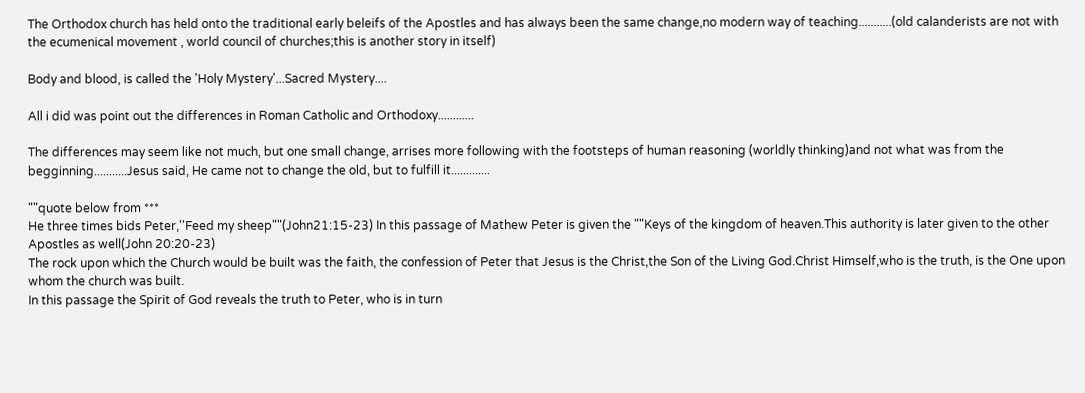The Orthodox church has held onto the traditional early beleifs of the Apostles and has always been the same change,no modern way of teaching...........(old calanderists are not with the ecumenical movement , world council of churches;this is another story in itself)

Body and blood, is called the 'Holy Mystery'...Sacred Mystery....

All i did was point out the differences in Roman Catholic and Orthodoxy............

The differences may seem like not much, but one small change, arrises more following with the footsteps of human reasoning (worldly thinking)and not what was from the begginning...........Jesus said, He came not to change the old, but to fulfill it.............

""quote below from ***
He three times bids Peter,''Feed my sheep""(John21:15-23) In this passage of Mathew Peter is given the ""Keys of the kingdom of heaven.This authority is later given to the other Apostles as well(John 20:20-23)
The rock upon which the Church would be built was the faith, the confession of Peter that Jesus is the Christ,the Son of the Living God.Christ Himself,who is the truth, is the One upon whom the church was built.
In this passage the Spirit of God reveals the truth to Peter, who is in turn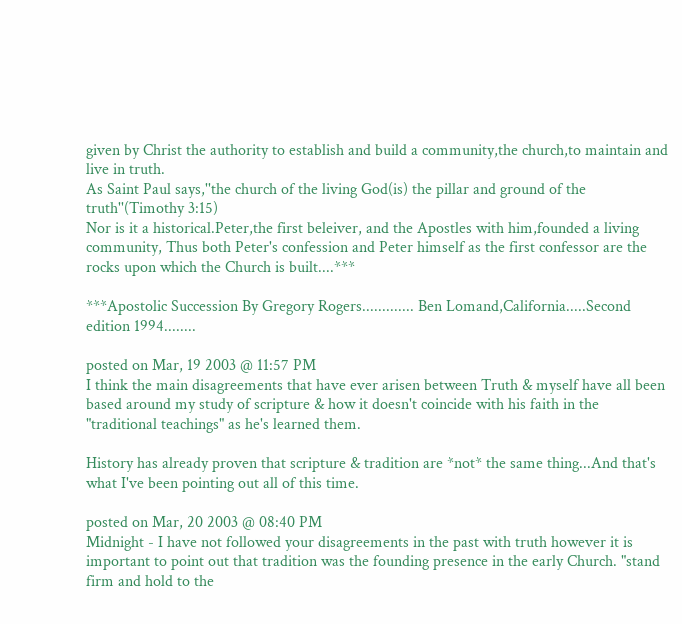given by Christ the authority to establish and build a community,the church,to maintain and live in truth.
As Saint Paul says,''the church of the living God(is) the pillar and ground of the truth''(Timothy 3:15)
Nor is it a historical.Peter,the first beleiver, and the Apostles with him,founded a living community, Thus both Peter's confession and Peter himself as the first confessor are the rocks upon which the Church is built....***

***Apostolic Succession By Gregory Rogers............. Ben Lomand,California.....Second edition 1994........

posted on Mar, 19 2003 @ 11:57 PM
I think the main disagreements that have ever arisen between Truth & myself have all been based around my study of scripture & how it doesn't coincide with his faith in the "traditional teachings" as he's learned them.

History has already proven that scripture & tradition are *not* the same thing...And that's what I've been pointing out all of this time.

posted on Mar, 20 2003 @ 08:40 PM
Midnight - I have not followed your disagreements in the past with truth however it is important to point out that tradition was the founding presence in the early Church. "stand firm and hold to the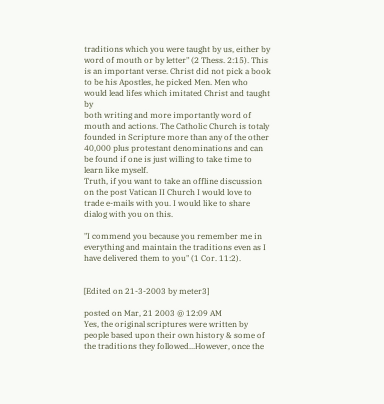traditions which you were taught by us, either by word of mouth or by letter" (2 Thess. 2:15). This is an important verse. Christ did not pick a book to be his Apostles, he picked Men. Men who would lead lifes which imitated Christ and taught by
both writing and more importantly word of mouth and actions. The Catholic Church is totaly founded in Scripture more than any of the other 40,000 plus protestant denominations and can be found if one is just willing to take time to learn like myself.
Truth, if you want to take an offline discussion on the post Vatican II Church I would love to trade e-mails with you. I would like to share dialog with you on this.

"I commend you because you remember me in everything and maintain the traditions even as I have delivered them to you" (1 Cor. 11:2).


[Edited on 21-3-2003 by meter3]

posted on Mar, 21 2003 @ 12:09 AM
Yes, the original scriptures were written by people based upon their own history & some of the traditions they followed...However, once the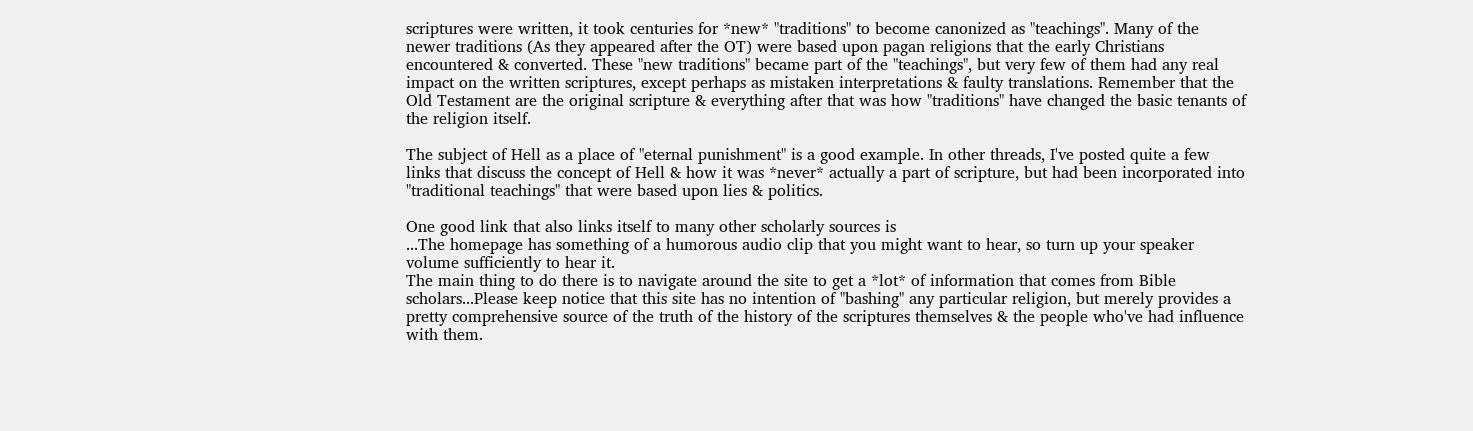scriptures were written, it took centuries for *new* "traditions" to become canonized as "teachings". Many of the newer traditions (As they appeared after the OT) were based upon pagan religions that the early Christians encountered & converted. These "new traditions" became part of the "teachings", but very few of them had any real impact on the written scriptures, except perhaps as mistaken interpretations & faulty translations. Remember that the Old Testament are the original scripture & everything after that was how "traditions" have changed the basic tenants of the religion itself.

The subject of Hell as a place of "eternal punishment" is a good example. In other threads, I've posted quite a few links that discuss the concept of Hell & how it was *never* actually a part of scripture, but had been incorporated into "traditional teachings" that were based upon lies & politics.

One good link that also links itself to many other scholarly sources is
...The homepage has something of a humorous audio clip that you might want to hear, so turn up your speaker volume sufficiently to hear it.
The main thing to do there is to navigate around the site to get a *lot* of information that comes from Bible scholars...Please keep notice that this site has no intention of "bashing" any particular religion, but merely provides a pretty comprehensive source of the truth of the history of the scriptures themselves & the people who've had influence with them.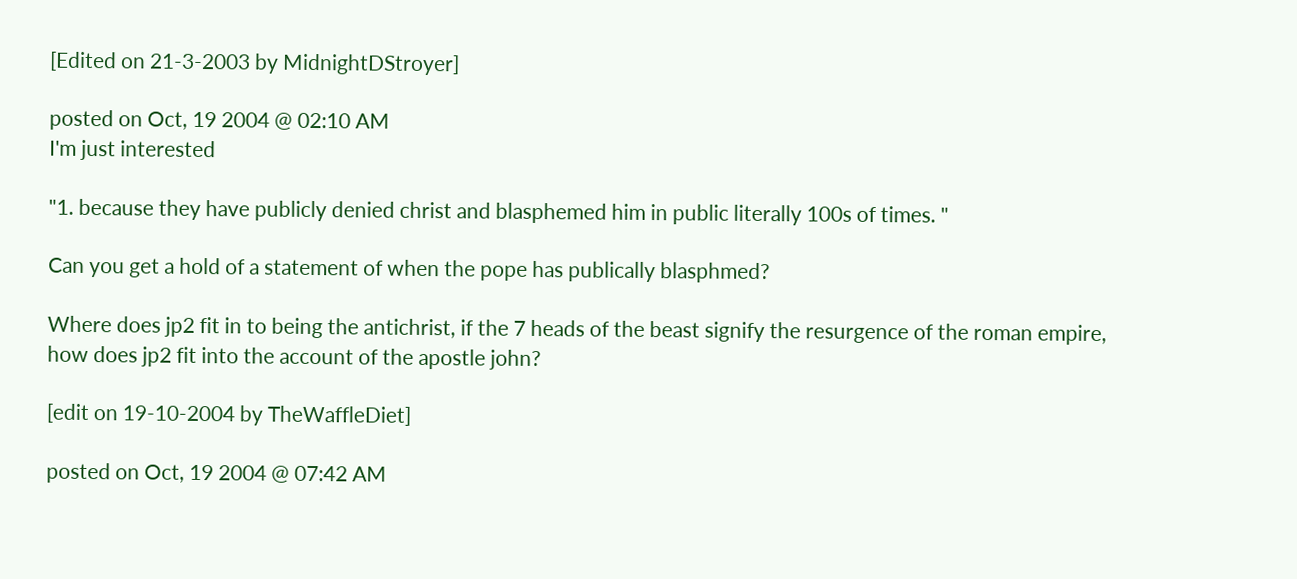[Edited on 21-3-2003 by MidnightDStroyer]

posted on Oct, 19 2004 @ 02:10 AM
I'm just interested

"1. because they have publicly denied christ and blasphemed him in public literally 100s of times. "

Can you get a hold of a statement of when the pope has publically blasphmed?

Where does jp2 fit in to being the antichrist, if the 7 heads of the beast signify the resurgence of the roman empire, how does jp2 fit into the account of the apostle john?

[edit on 19-10-2004 by TheWaffleDiet]

posted on Oct, 19 2004 @ 07:42 AM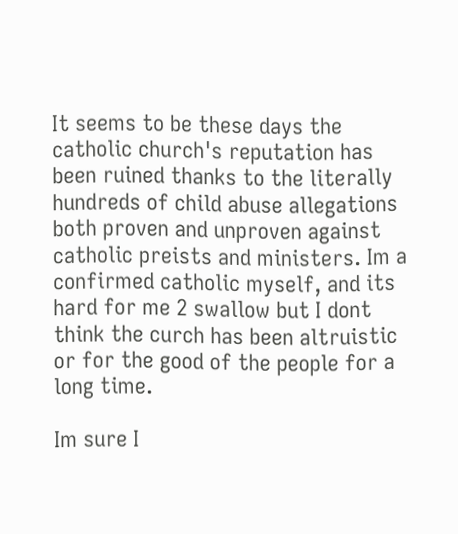It seems to be these days the catholic church's reputation has been ruined thanks to the literally hundreds of child abuse allegations both proven and unproven against catholic preists and ministers. Im a confirmed catholic myself, and its hard for me 2 swallow but I dont think the curch has been altruistic or for the good of the people for a long time.

Im sure I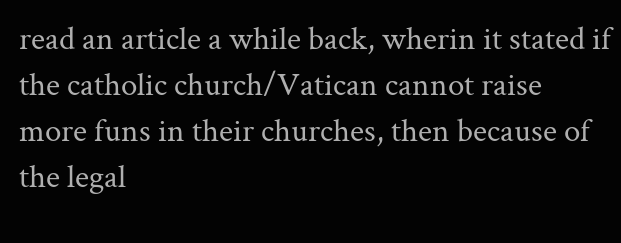read an article a while back, wherin it stated if the catholic church/Vatican cannot raise more funs in their churches, then because of the legal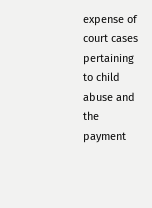expense of court cases pertaining to child abuse and the payment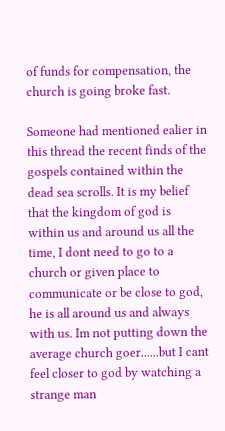of funds for compensation, the church is going broke fast.

Someone had mentioned ealier in this thread the recent finds of the gospels contained within the dead sea scrolls. It is my belief that the kingdom of god is within us and around us all the time, I dont need to go to a church or given place to communicate or be close to god, he is all around us and always with us. Im not putting down the average church goer......but I cant feel closer to god by watching a strange man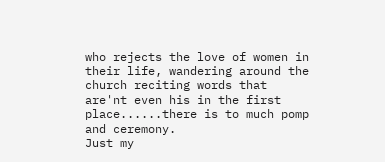who rejects the love of women in their life, wandering around the church reciting words that are'nt even his in the first place......there is to much pomp and ceremony.
Just my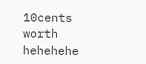10cents worth hehehehe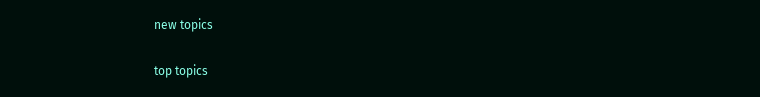new topics

top topics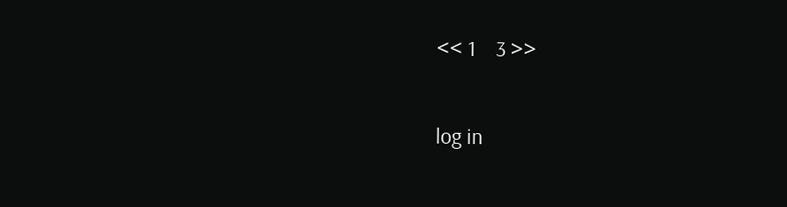<< 1    3 >>

log in